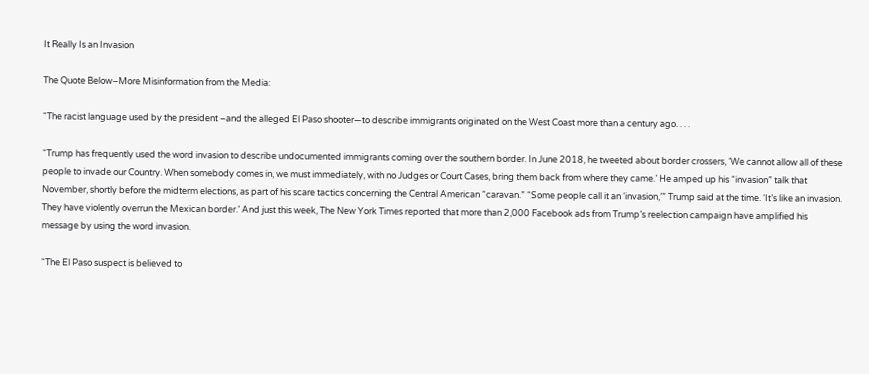It Really Is an Invasion

The Quote Below–More Misinformation from the Media:

“The racist language used by the president –and the alleged El Paso shooter—to describe immigrants originated on the West Coast more than a century ago. . . .

“Trump has frequently used the word invasion to describe undocumented immigrants coming over the southern border. In June 2018, he tweeted about border crossers, ‘We cannot allow all of these people to invade our Country. When somebody comes in, we must immediately, with no Judges or Court Cases, bring them back from where they came.’ He amped up his “invasion” talk that November, shortly before the midterm elections, as part of his scare tactics concerning the Central American “caravan.” “Some people call it an ‘invasion,’” Trump said at the time. ‘It’s like an invasion. They have violently overrun the Mexican border.’ And just this week, The New York Times reported that more than 2,000 Facebook ads from Trump’s reelection campaign have amplified his message by using the word invasion.

“The El Paso suspect is believed to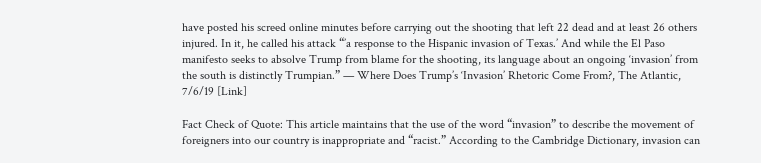have posted his screed online minutes before carrying out the shooting that left 22 dead and at least 26 others injured. In it, he called his attack “’a response to the Hispanic invasion of Texas.’ And while the El Paso manifesto seeks to absolve Trump from blame for the shooting, its language about an ongoing ‘invasion’ from the south is distinctly Trumpian.” — Where Does Trump’s ‘Invasion’ Rhetoric Come From?, The Atlantic, 7/6/19 [Link]

Fact Check of Quote: This article maintains that the use of the word “invasion” to describe the movement of foreigners into our country is inappropriate and “racist.” According to the Cambridge Dictionary, invasion can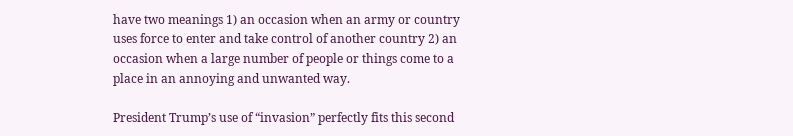have two meanings 1) an occasion when an army or country uses force to enter and take control of another country 2) an occasion when a large number of people or things come to a place in an annoying and unwanted way.

President Trump’s use of “invasion” perfectly fits this second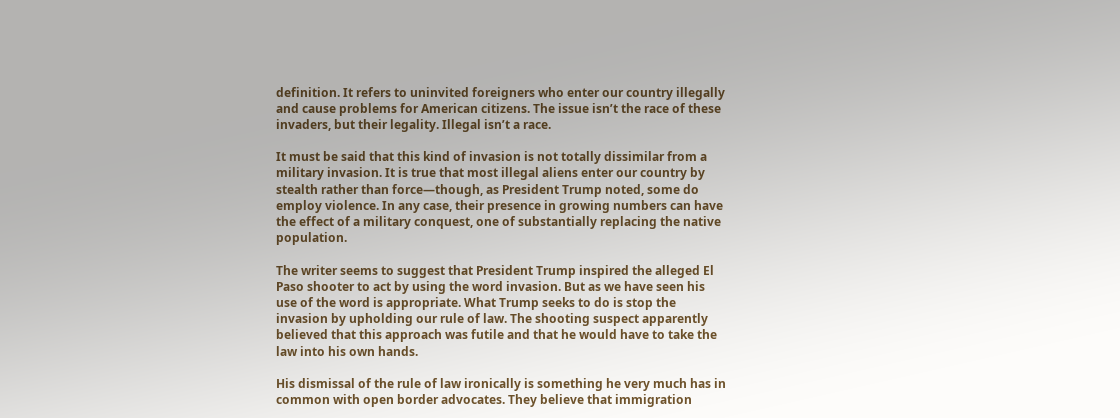definition. It refers to uninvited foreigners who enter our country illegally and cause problems for American citizens. The issue isn’t the race of these invaders, but their legality. Illegal isn’t a race.

It must be said that this kind of invasion is not totally dissimilar from a military invasion. It is true that most illegal aliens enter our country by stealth rather than force—though, as President Trump noted, some do employ violence. In any case, their presence in growing numbers can have the effect of a military conquest, one of substantially replacing the native population.

The writer seems to suggest that President Trump inspired the alleged El Paso shooter to act by using the word invasion. But as we have seen his use of the word is appropriate. What Trump seeks to do is stop the invasion by upholding our rule of law. The shooting suspect apparently believed that this approach was futile and that he would have to take the law into his own hands.

His dismissal of the rule of law ironically is something he very much has in common with open border advocates. They believe that immigration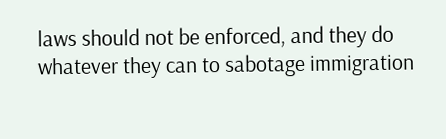laws should not be enforced, and they do whatever they can to sabotage immigration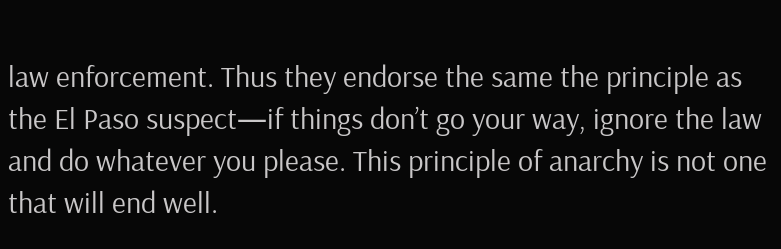law enforcement. Thus they endorse the same the principle as the El Paso suspect—if things don’t go your way, ignore the law and do whatever you please. This principle of anarchy is not one that will end well.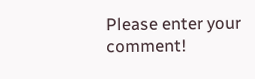Please enter your comment!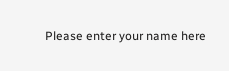Please enter your name here